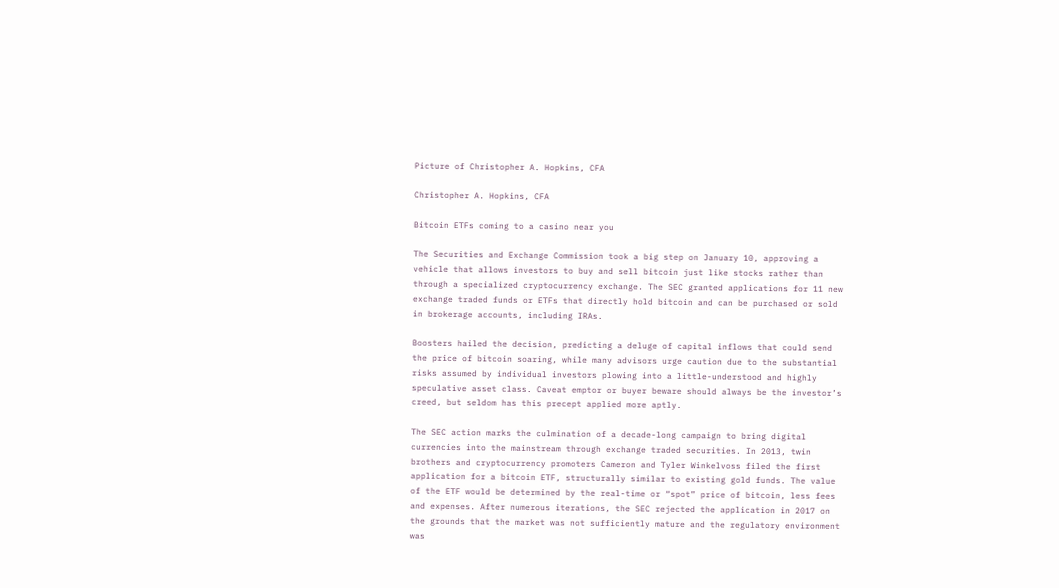Picture of Christopher A. Hopkins, CFA

Christopher A. Hopkins, CFA

Bitcoin ETFs coming to a casino near you

The Securities and Exchange Commission took a big step on January 10, approving a vehicle that allows investors to buy and sell bitcoin just like stocks rather than through a specialized cryptocurrency exchange. The SEC granted applications for 11 new exchange traded funds or ETFs that directly hold bitcoin and can be purchased or sold in brokerage accounts, including IRAs.

Boosters hailed the decision, predicting a deluge of capital inflows that could send the price of bitcoin soaring, while many advisors urge caution due to the substantial risks assumed by individual investors plowing into a little-understood and highly speculative asset class. Caveat emptor or buyer beware should always be the investor’s creed, but seldom has this precept applied more aptly.

The SEC action marks the culmination of a decade-long campaign to bring digital currencies into the mainstream through exchange traded securities. In 2013, twin brothers and cryptocurrency promoters Cameron and Tyler Winkelvoss filed the first application for a bitcoin ETF, structurally similar to existing gold funds. The value of the ETF would be determined by the real-time or “spot” price of bitcoin, less fees and expenses. After numerous iterations, the SEC rejected the application in 2017 on the grounds that the market was not sufficiently mature and the regulatory environment was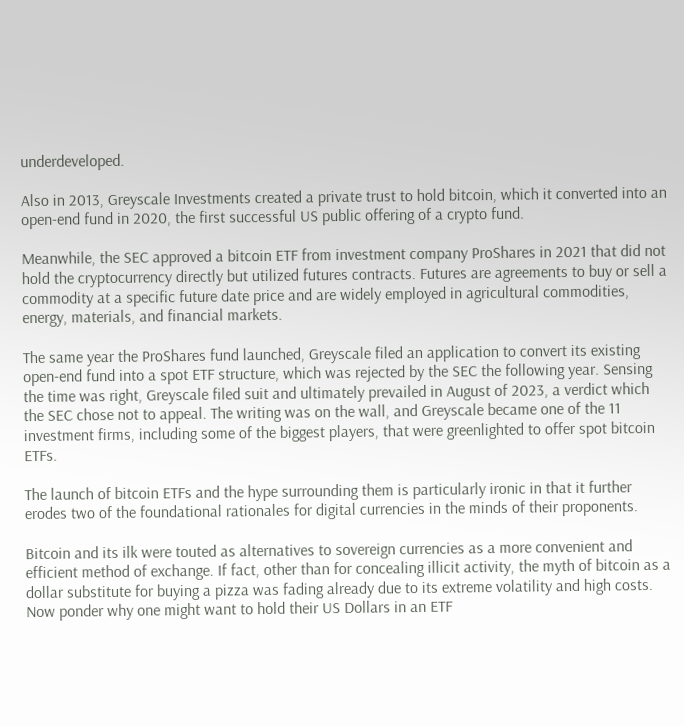underdeveloped.

Also in 2013, Greyscale Investments created a private trust to hold bitcoin, which it converted into an open-end fund in 2020, the first successful US public offering of a crypto fund.

Meanwhile, the SEC approved a bitcoin ETF from investment company ProShares in 2021 that did not hold the cryptocurrency directly but utilized futures contracts. Futures are agreements to buy or sell a commodity at a specific future date price and are widely employed in agricultural commodities, energy, materials, and financial markets.

The same year the ProShares fund launched, Greyscale filed an application to convert its existing open-end fund into a spot ETF structure, which was rejected by the SEC the following year. Sensing the time was right, Greyscale filed suit and ultimately prevailed in August of 2023, a verdict which the SEC chose not to appeal. The writing was on the wall, and Greyscale became one of the 11 investment firms, including some of the biggest players, that were greenlighted to offer spot bitcoin ETFs.

The launch of bitcoin ETFs and the hype surrounding them is particularly ironic in that it further erodes two of the foundational rationales for digital currencies in the minds of their proponents.

Bitcoin and its ilk were touted as alternatives to sovereign currencies as a more convenient and efficient method of exchange. If fact, other than for concealing illicit activity, the myth of bitcoin as a dollar substitute for buying a pizza was fading already due to its extreme volatility and high costs. Now ponder why one might want to hold their US Dollars in an ETF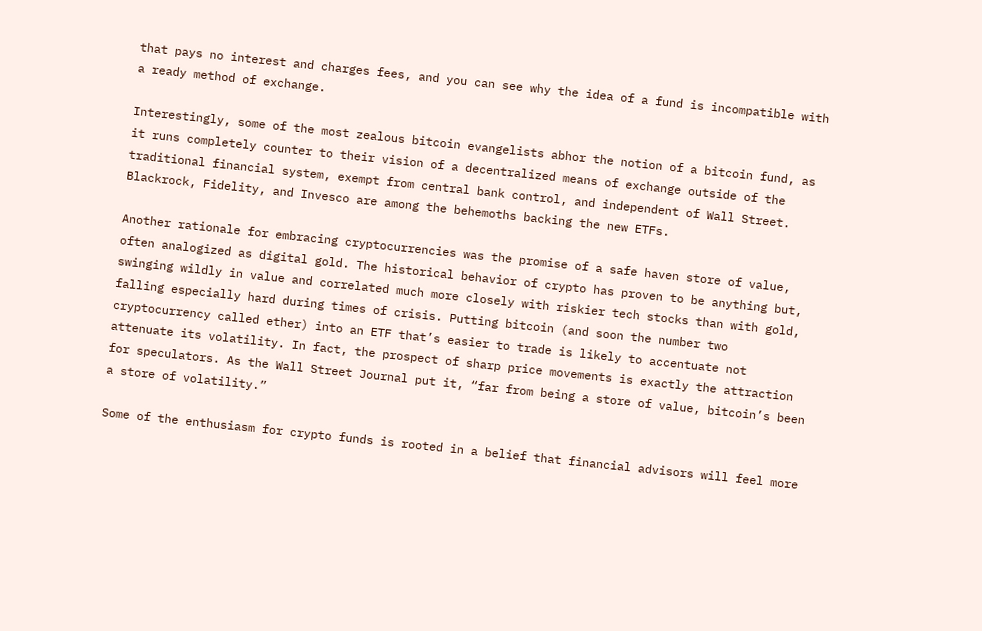that pays no interest and charges fees, and you can see why the idea of a fund is incompatible with a ready method of exchange.

Interestingly, some of the most zealous bitcoin evangelists abhor the notion of a bitcoin fund, as it runs completely counter to their vision of a decentralized means of exchange outside of the traditional financial system, exempt from central bank control, and independent of Wall Street. Blackrock, Fidelity, and Invesco are among the behemoths backing the new ETFs.

Another rationale for embracing cryptocurrencies was the promise of a safe haven store of value, often analogized as digital gold. The historical behavior of crypto has proven to be anything but, swinging wildly in value and correlated much more closely with riskier tech stocks than with gold, falling especially hard during times of crisis. Putting bitcoin (and soon the number two cryptocurrency called ether) into an ETF that’s easier to trade is likely to accentuate not attenuate its volatility. In fact, the prospect of sharp price movements is exactly the attraction for speculators. As the Wall Street Journal put it, “far from being a store of value, bitcoin’s been a store of volatility.”

Some of the enthusiasm for crypto funds is rooted in a belief that financial advisors will feel more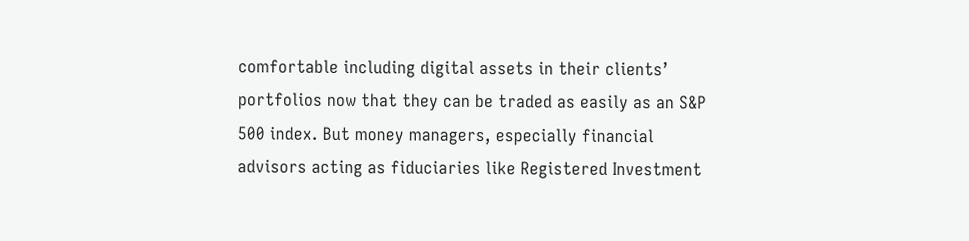comfortable including digital assets in their clients’ portfolios now that they can be traded as easily as an S&P 500 index. But money managers, especially financial advisors acting as fiduciaries like Registered Investment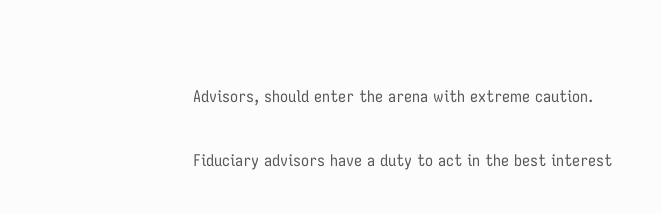Advisors, should enter the arena with extreme caution.

Fiduciary advisors have a duty to act in the best interest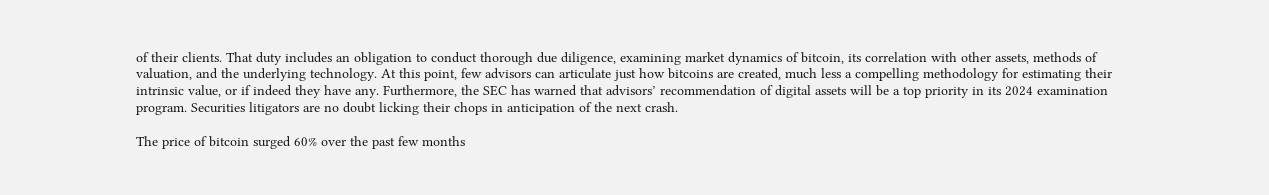of their clients. That duty includes an obligation to conduct thorough due diligence, examining market dynamics of bitcoin, its correlation with other assets, methods of valuation, and the underlying technology. At this point, few advisors can articulate just how bitcoins are created, much less a compelling methodology for estimating their intrinsic value, or if indeed they have any. Furthermore, the SEC has warned that advisors’ recommendation of digital assets will be a top priority in its 2024 examination program. Securities litigators are no doubt licking their chops in anticipation of the next crash.

The price of bitcoin surged 60% over the past few months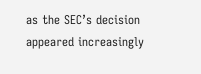as the SEC’s decision appeared increasingly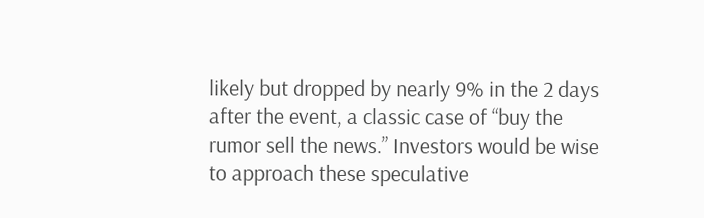likely but dropped by nearly 9% in the 2 days after the event, a classic case of “buy the rumor sell the news.” Investors would be wise to approach these speculative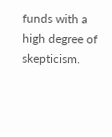funds with a high degree of skepticism.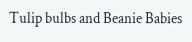Tulip bulbs and Beanie Babies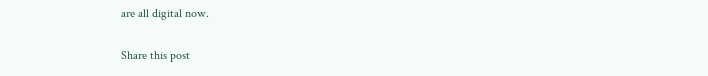are all digital now.

Share this post